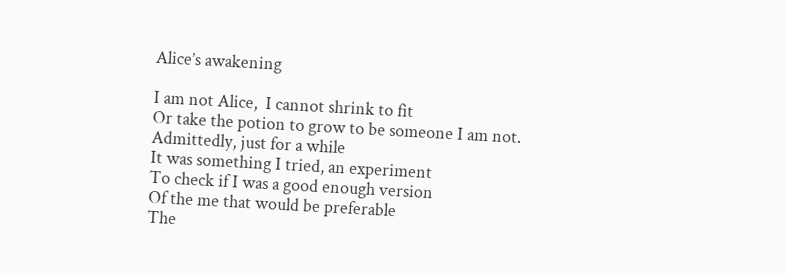Alice’s awakening

I am not Alice,  I cannot shrink to fit
Or take the potion to grow to be someone I am not.
Admittedly, just for a while
It was something I tried, an experiment
To check if I was a good enough version
Of the me that would be preferable
The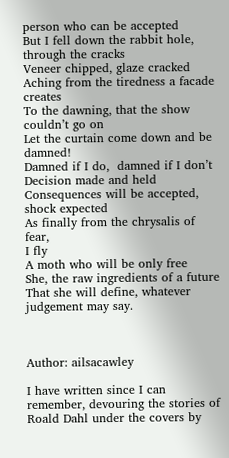person who can be accepted
But I fell down the rabbit hole, through the cracks
Veneer chipped, glaze cracked
Aching from the tiredness a facade creates
To the dawning, that the show couldn’t go on
Let the curtain come down and be damned!
Damned if I do,  damned if I don’t
Decision made and held
Consequences will be accepted, shock expected
As finally from the chrysalis of fear,
I fly
A moth who will be only free
She, the raw ingredients of a future
That she will define, whatever judgement may say.



Author: ailsacawley

I have written since I can remember, devouring the stories of Roald Dahl under the covers by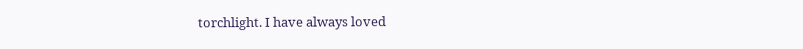torchlight. I have always loved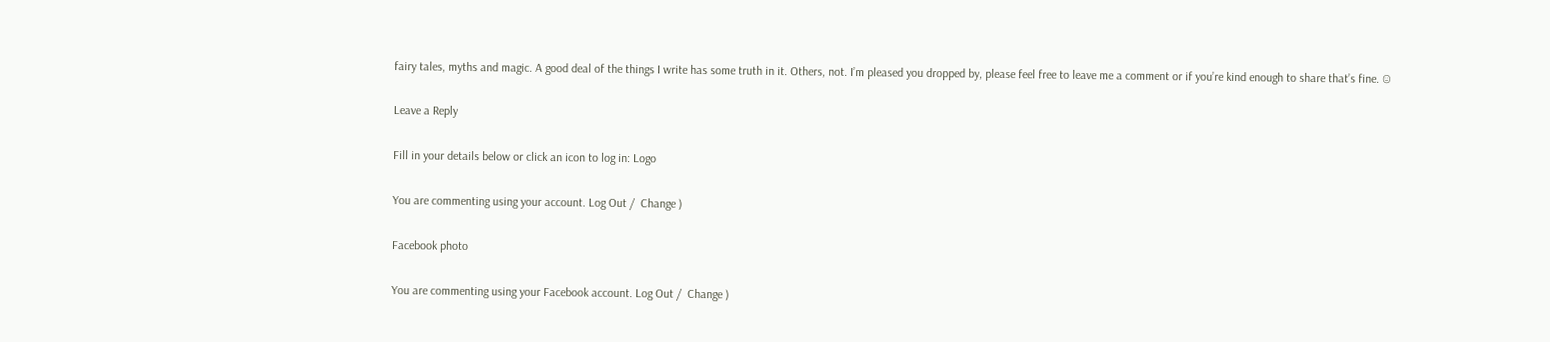fairy tales, myths and magic. A good deal of the things I write has some truth in it. Others, not. I’m pleased you dropped by, please feel free to leave me a comment or if you’re kind enough to share that’s fine. ☺

Leave a Reply

Fill in your details below or click an icon to log in: Logo

You are commenting using your account. Log Out /  Change )

Facebook photo

You are commenting using your Facebook account. Log Out /  Change )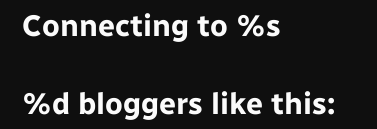Connecting to %s

%d bloggers like this: